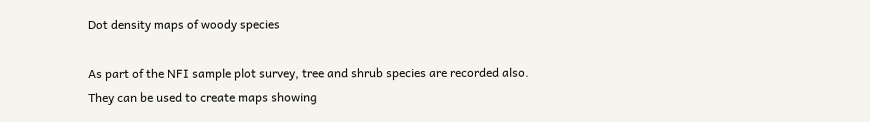Dot density maps of woody species

As part of the NFI sample plot survey, tree and shrub species are recorded also. They can be used to create maps showing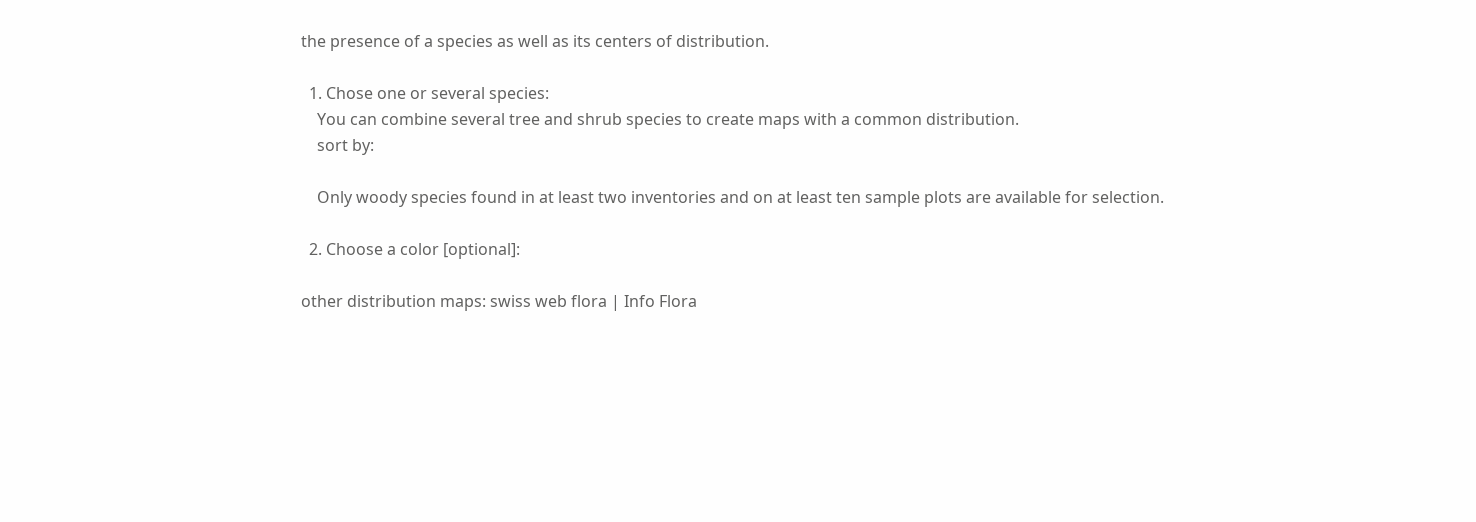the presence of a species as well as its centers of distribution.

  1. Chose one or several species:
    You can combine several tree and shrub species to create maps with a common distribution.
    sort by:

    Only woody species found in at least two inventories and on at least ten sample plots are available for selection.

  2. Choose a color [optional]:

other distribution maps: swiss web flora | Info Flora